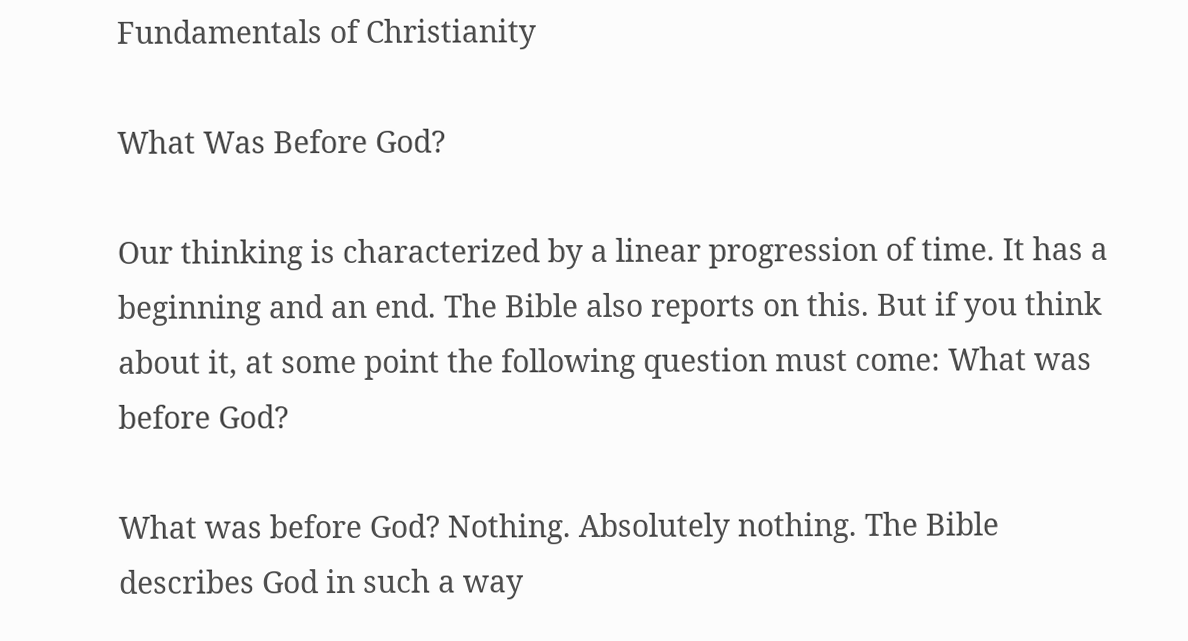Fundamentals of Christianity

What Was Before God?

Our thinking is characterized by a linear progression of time. It has a beginning and an end. The Bible also reports on this. But if you think about it, at some point the following question must come: What was before God?

What was before God? Nothing. Absolutely nothing. The Bible describes God in such a way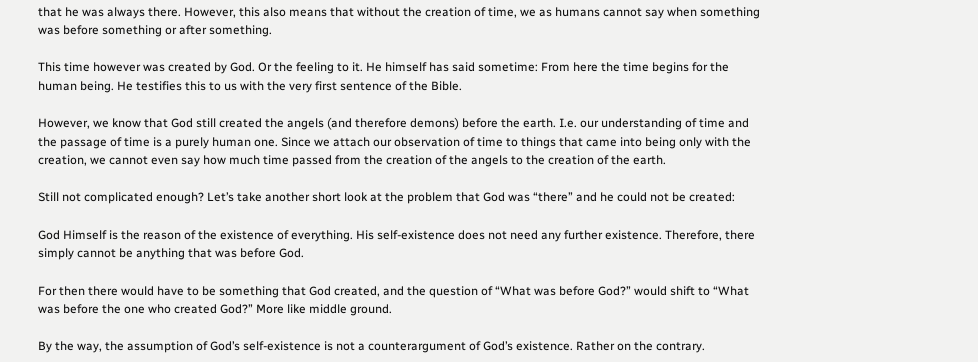that he was always there. However, this also means that without the creation of time, we as humans cannot say when something was before something or after something.

This time however was created by God. Or the feeling to it. He himself has said sometime: From here the time begins for the human being. He testifies this to us with the very first sentence of the Bible.

However, we know that God still created the angels (and therefore demons) before the earth. I.e. our understanding of time and the passage of time is a purely human one. Since we attach our observation of time to things that came into being only with the creation, we cannot even say how much time passed from the creation of the angels to the creation of the earth.

Still not complicated enough? Let’s take another short look at the problem that God was “there” and he could not be created:

God Himself is the reason of the existence of everything. His self-existence does not need any further existence. Therefore, there simply cannot be anything that was before God.

For then there would have to be something that God created, and the question of “What was before God?” would shift to “What was before the one who created God?” More like middle ground.

By the way, the assumption of God’s self-existence is not a counterargument of God’s existence. Rather on the contrary.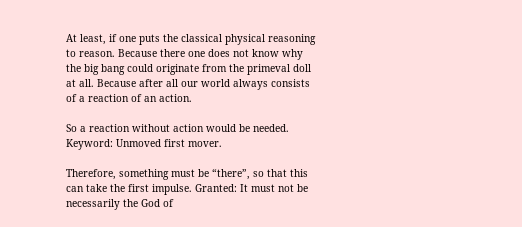At least, if one puts the classical physical reasoning to reason. Because there one does not know why the big bang could originate from the primeval doll at all. Because after all our world always consists of a reaction of an action.

So a reaction without action would be needed. Keyword: Unmoved first mover.

Therefore, something must be “there”, so that this can take the first impulse. Granted: It must not be necessarily the God of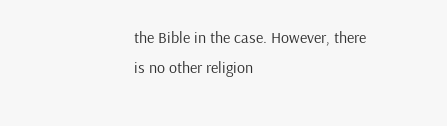the Bible in the case. However, there is no other religion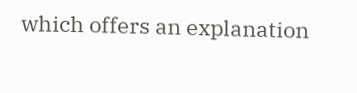which offers an explanation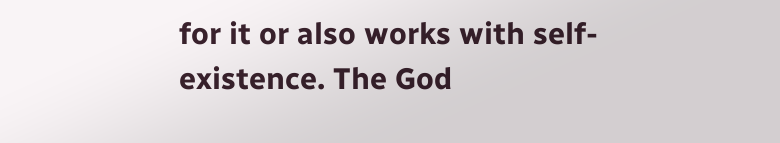for it or also works with self-existence. The God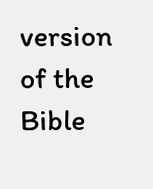version of the Bible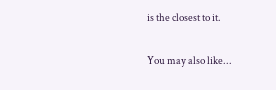is the closest to it.

You may also like...